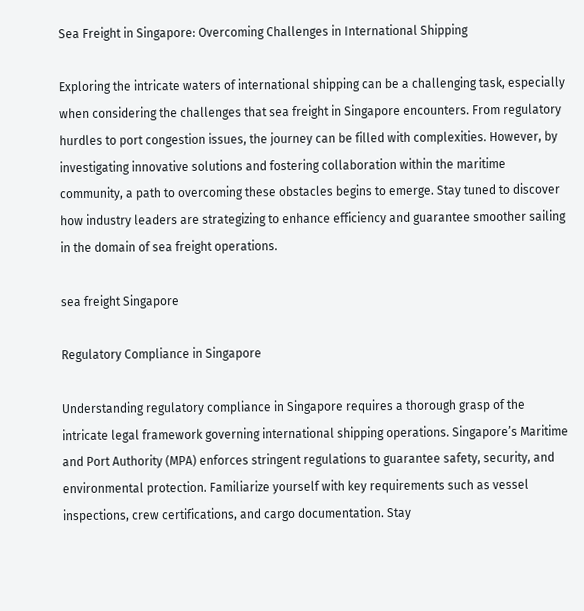Sea Freight in Singapore: Overcoming Challenges in International Shipping

Exploring the intricate waters of international shipping can be a challenging task, especially when considering the challenges that sea freight in Singapore encounters. From regulatory hurdles to port congestion issues, the journey can be filled with complexities. However, by investigating innovative solutions and fostering collaboration within the maritime community, a path to overcoming these obstacles begins to emerge. Stay tuned to discover how industry leaders are strategizing to enhance efficiency and guarantee smoother sailing in the domain of sea freight operations.

sea freight Singapore

Regulatory Compliance in Singapore

Understanding regulatory compliance in Singapore requires a thorough grasp of the intricate legal framework governing international shipping operations. Singapore’s Maritime and Port Authority (MPA) enforces stringent regulations to guarantee safety, security, and environmental protection. Familiarize yourself with key requirements such as vessel inspections, crew certifications, and cargo documentation. Stay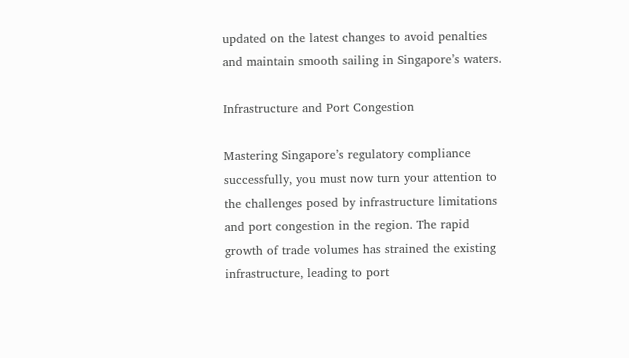updated on the latest changes to avoid penalties and maintain smooth sailing in Singapore’s waters.

Infrastructure and Port Congestion

Mastering Singapore’s regulatory compliance successfully, you must now turn your attention to the challenges posed by infrastructure limitations and port congestion in the region. The rapid growth of trade volumes has strained the existing infrastructure, leading to port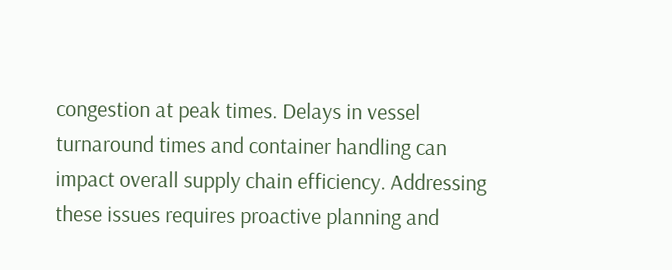congestion at peak times. Delays in vessel turnaround times and container handling can impact overall supply chain efficiency. Addressing these issues requires proactive planning and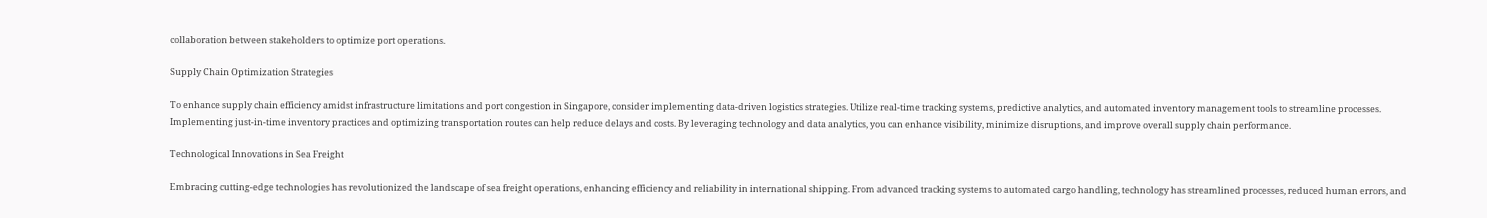collaboration between stakeholders to optimize port operations.

Supply Chain Optimization Strategies

To enhance supply chain efficiency amidst infrastructure limitations and port congestion in Singapore, consider implementing data-driven logistics strategies. Utilize real-time tracking systems, predictive analytics, and automated inventory management tools to streamline processes. Implementing just-in-time inventory practices and optimizing transportation routes can help reduce delays and costs. By leveraging technology and data analytics, you can enhance visibility, minimize disruptions, and improve overall supply chain performance.

Technological Innovations in Sea Freight

Embracing cutting-edge technologies has revolutionized the landscape of sea freight operations, enhancing efficiency and reliability in international shipping. From advanced tracking systems to automated cargo handling, technology has streamlined processes, reduced human errors, and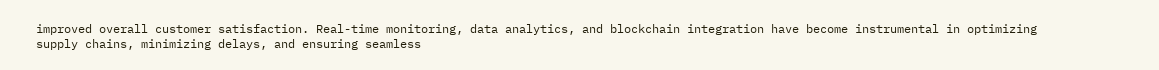improved overall customer satisfaction. Real-time monitoring, data analytics, and blockchain integration have become instrumental in optimizing supply chains, minimizing delays, and ensuring seamless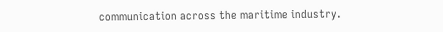communication across the maritime industry.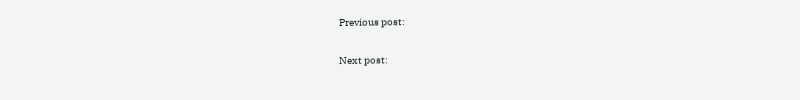Previous post:

Next post: